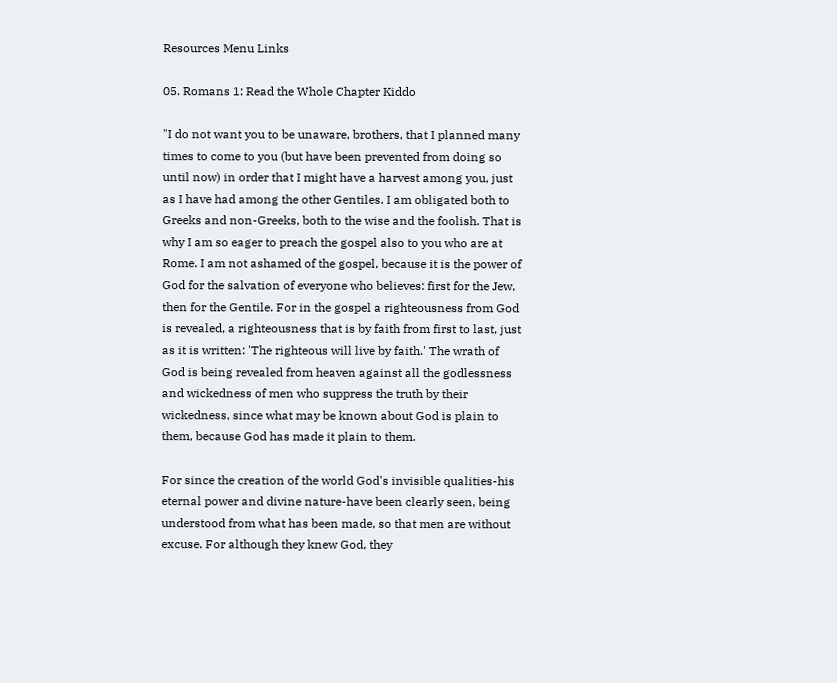Resources Menu Links

05. Romans 1: Read the Whole Chapter Kiddo

"I do not want you to be unaware, brothers, that I planned many times to come to you (but have been prevented from doing so until now) in order that I might have a harvest among you, just as I have had among the other Gentiles. I am obligated both to Greeks and non-Greeks, both to the wise and the foolish. That is why I am so eager to preach the gospel also to you who are at Rome. I am not ashamed of the gospel, because it is the power of God for the salvation of everyone who believes: first for the Jew, then for the Gentile. For in the gospel a righteousness from God is revealed, a righteousness that is by faith from first to last, just as it is written: 'The righteous will live by faith.' The wrath of God is being revealed from heaven against all the godlessness and wickedness of men who suppress the truth by their wickedness, since what may be known about God is plain to them, because God has made it plain to them.

For since the creation of the world God's invisible qualities-his eternal power and divine nature-have been clearly seen, being understood from what has been made, so that men are without excuse. For although they knew God, they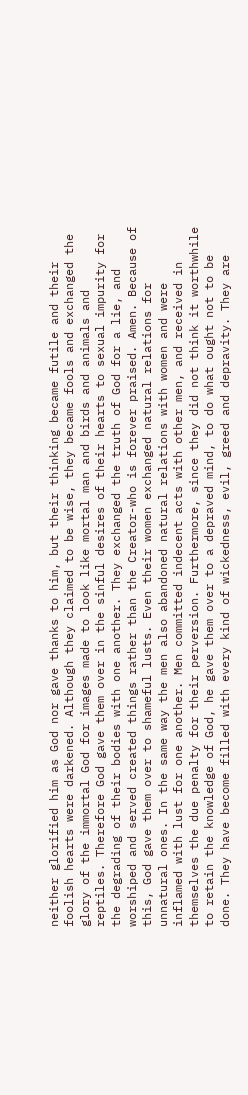neither glorified him as God nor gave thanks to him, but their thinking became futile and their foolish hearts were darkened. Although they claimed to be wise, they became fools and exchanged the glory of the immortal God for images made to look like mortal man and birds and animals and reptiles. Therefore God gave them over in the sinful desires of their hearts to sexual impurity for the degrading of their bodies with one another. They exchanged the truth of God for a lie, and worshiped and served created things rather than the Creator-who is forever praised. Amen. Because of this, God gave them over to shameful lusts. Even their women exchanged natural relations for unnatural ones. In the same way the men also abandoned natural relations with women and were inflamed with lust for one another. Men committed indecent acts with other men, and received in themselves the due penalty for their perversion. Furthermore, since they did not think it worthwhile to retain the knowledge of God, he gave them over to a depraved mind, to do what ought not to be done. They have become filled with every kind of wickedness, evil, greed and depravity. They are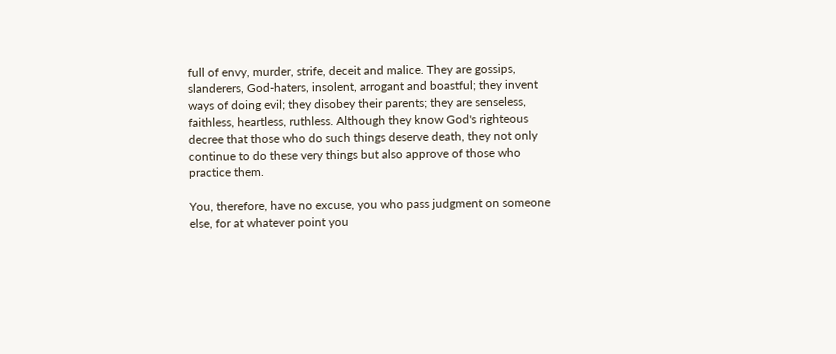full of envy, murder, strife, deceit and malice. They are gossips, slanderers, God-haters, insolent, arrogant and boastful; they invent ways of doing evil; they disobey their parents; they are senseless, faithless, heartless, ruthless. Although they know God's righteous decree that those who do such things deserve death, they not only continue to do these very things but also approve of those who practice them.

You, therefore, have no excuse, you who pass judgment on someone else, for at whatever point you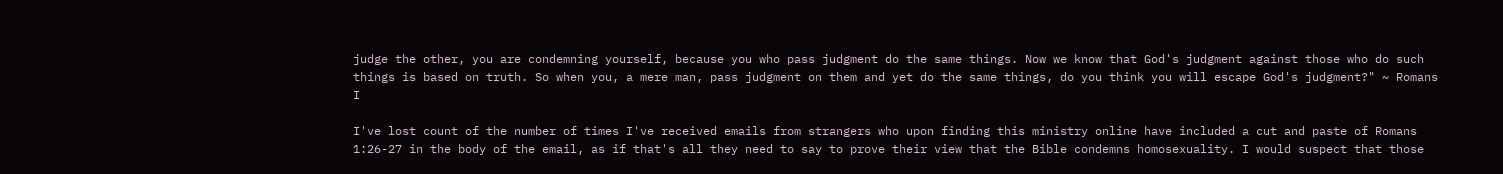judge the other, you are condemning yourself, because you who pass judgment do the same things. Now we know that God's judgment against those who do such things is based on truth. So when you, a mere man, pass judgment on them and yet do the same things, do you think you will escape God's judgment?" ~ Romans I

I've lost count of the number of times I've received emails from strangers who upon finding this ministry online have included a cut and paste of Romans 1:26-27 in the body of the email, as if that's all they need to say to prove their view that the Bible condemns homosexuality. I would suspect that those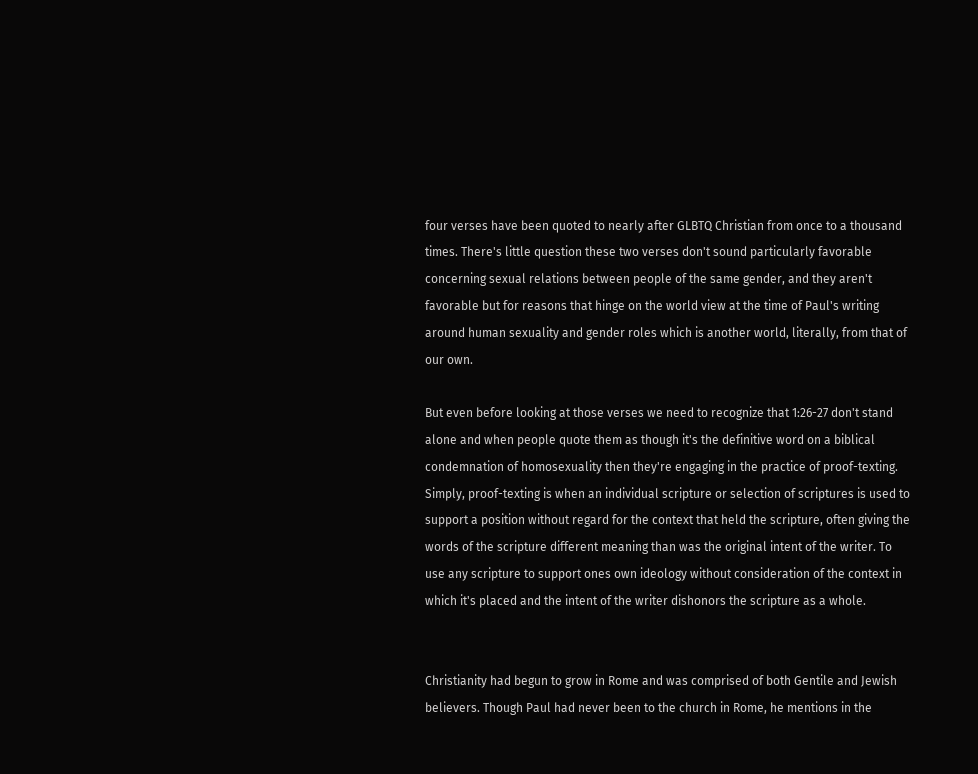four verses have been quoted to nearly after GLBTQ Christian from once to a thousand times. There's little question these two verses don't sound particularly favorable concerning sexual relations between people of the same gender, and they aren't favorable but for reasons that hinge on the world view at the time of Paul's writing around human sexuality and gender roles which is another world, literally, from that of our own.

But even before looking at those verses we need to recognize that 1:26-27 don't stand alone and when people quote them as though it's the definitive word on a biblical condemnation of homosexuality then they're engaging in the practice of proof-texting. Simply, proof-texting is when an individual scripture or selection of scriptures is used to support a position without regard for the context that held the scripture, often giving the words of the scripture different meaning than was the original intent of the writer. To use any scripture to support ones own ideology without consideration of the context in which it's placed and the intent of the writer dishonors the scripture as a whole.


Christianity had begun to grow in Rome and was comprised of both Gentile and Jewish believers. Though Paul had never been to the church in Rome, he mentions in the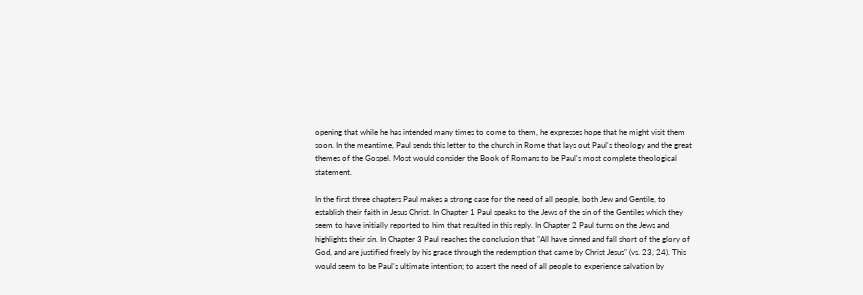opening that while he has intended many times to come to them, he expresses hope that he might visit them soon. In the meantime, Paul sends this letter to the church in Rome that lays out Paul's theology and the great themes of the Gospel. Most would consider the Book of Romans to be Paul's most complete theological statement.

In the first three chapters Paul makes a strong case for the need of all people, both Jew and Gentile, to establish their faith in Jesus Christ. In Chapter 1 Paul speaks to the Jews of the sin of the Gentiles which they seem to have initially reported to him that resulted in this reply. In Chapter 2 Paul turns on the Jews and highlights their sin. In Chapter 3 Paul reaches the conclusion that "All have sinned and fall short of the glory of God, and are justified freely by his grace through the redemption that came by Christ Jesus" (vs. 23, 24). This would seem to be Paul's ultimate intention; to assert the need of all people to experience salvation by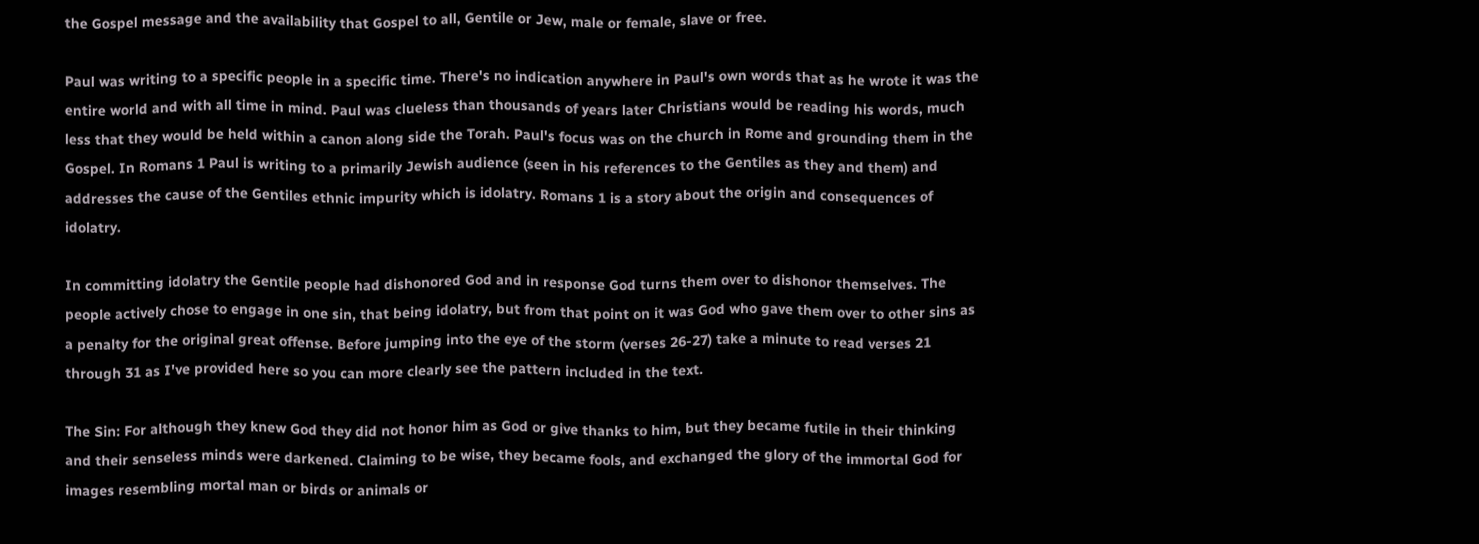the Gospel message and the availability that Gospel to all, Gentile or Jew, male or female, slave or free.

Paul was writing to a specific people in a specific time. There's no indication anywhere in Paul's own words that as he wrote it was the entire world and with all time in mind. Paul was clueless than thousands of years later Christians would be reading his words, much less that they would be held within a canon along side the Torah. Paul's focus was on the church in Rome and grounding them in the Gospel. In Romans 1 Paul is writing to a primarily Jewish audience (seen in his references to the Gentiles as they and them) and addresses the cause of the Gentiles ethnic impurity which is idolatry. Romans 1 is a story about the origin and consequences of idolatry.

In committing idolatry the Gentile people had dishonored God and in response God turns them over to dishonor themselves. The people actively chose to engage in one sin, that being idolatry, but from that point on it was God who gave them over to other sins as a penalty for the original great offense. Before jumping into the eye of the storm (verses 26-27) take a minute to read verses 21 through 31 as I've provided here so you can more clearly see the pattern included in the text.

The Sin: For although they knew God they did not honor him as God or give thanks to him, but they became futile in their thinking and their senseless minds were darkened. Claiming to be wise, they became fools, and exchanged the glory of the immortal God for images resembling mortal man or birds or animals or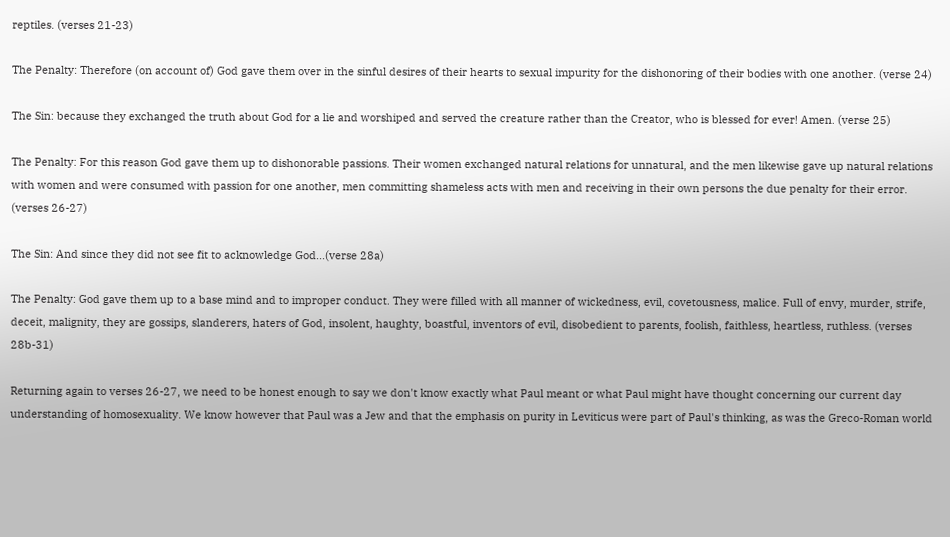reptiles. (verses 21-23)

The Penalty: Therefore (on account of) God gave them over in the sinful desires of their hearts to sexual impurity for the dishonoring of their bodies with one another. (verse 24)

The Sin: because they exchanged the truth about God for a lie and worshiped and served the creature rather than the Creator, who is blessed for ever! Amen. (verse 25)

The Penalty: For this reason God gave them up to dishonorable passions. Their women exchanged natural relations for unnatural, and the men likewise gave up natural relations with women and were consumed with passion for one another, men committing shameless acts with men and receiving in their own persons the due penalty for their error. (verses 26-27)

The Sin: And since they did not see fit to acknowledge God...(verse 28a)

The Penalty: God gave them up to a base mind and to improper conduct. They were filled with all manner of wickedness, evil, covetousness, malice. Full of envy, murder, strife, deceit, malignity, they are gossips, slanderers, haters of God, insolent, haughty, boastful, inventors of evil, disobedient to parents, foolish, faithless, heartless, ruthless. (verses 28b-31)

Returning again to verses 26-27, we need to be honest enough to say we don't know exactly what Paul meant or what Paul might have thought concerning our current day understanding of homosexuality. We know however that Paul was a Jew and that the emphasis on purity in Leviticus were part of Paul's thinking, as was the Greco-Roman world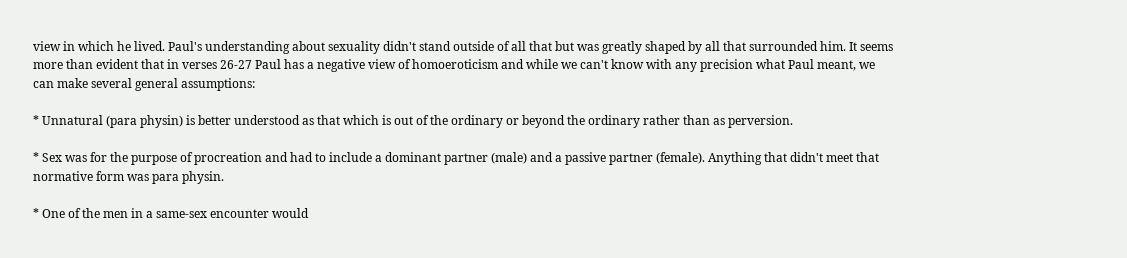view in which he lived. Paul's understanding about sexuality didn't stand outside of all that but was greatly shaped by all that surrounded him. It seems more than evident that in verses 26-27 Paul has a negative view of homoeroticism and while we can't know with any precision what Paul meant, we can make several general assumptions:

* Unnatural (para physin) is better understood as that which is out of the ordinary or beyond the ordinary rather than as perversion.

* Sex was for the purpose of procreation and had to include a dominant partner (male) and a passive partner (female). Anything that didn't meet that normative form was para physin.

* One of the men in a same-sex encounter would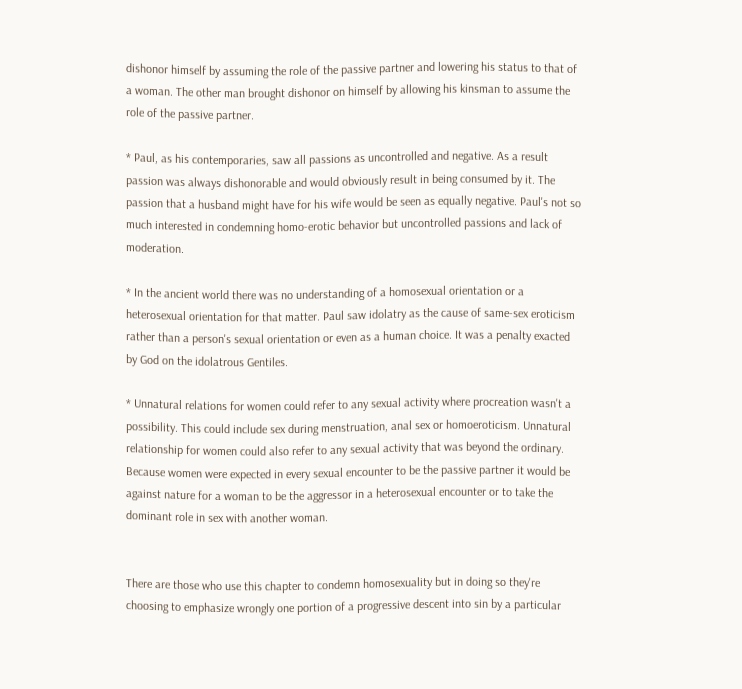dishonor himself by assuming the role of the passive partner and lowering his status to that of a woman. The other man brought dishonor on himself by allowing his kinsman to assume the role of the passive partner.

* Paul, as his contemporaries, saw all passions as uncontrolled and negative. As a result passion was always dishonorable and would obviously result in being consumed by it. The passion that a husband might have for his wife would be seen as equally negative. Paul's not so much interested in condemning homo-erotic behavior but uncontrolled passions and lack of moderation.

* In the ancient world there was no understanding of a homosexual orientation or a heterosexual orientation for that matter. Paul saw idolatry as the cause of same-sex eroticism rather than a person's sexual orientation or even as a human choice. It was a penalty exacted by God on the idolatrous Gentiles.

* Unnatural relations for women could refer to any sexual activity where procreation wasn't a possibility. This could include sex during menstruation, anal sex or homoeroticism. Unnatural relationship for women could also refer to any sexual activity that was beyond the ordinary. Because women were expected in every sexual encounter to be the passive partner it would be against nature for a woman to be the aggressor in a heterosexual encounter or to take the dominant role in sex with another woman.


There are those who use this chapter to condemn homosexuality but in doing so they're choosing to emphasize wrongly one portion of a progressive descent into sin by a particular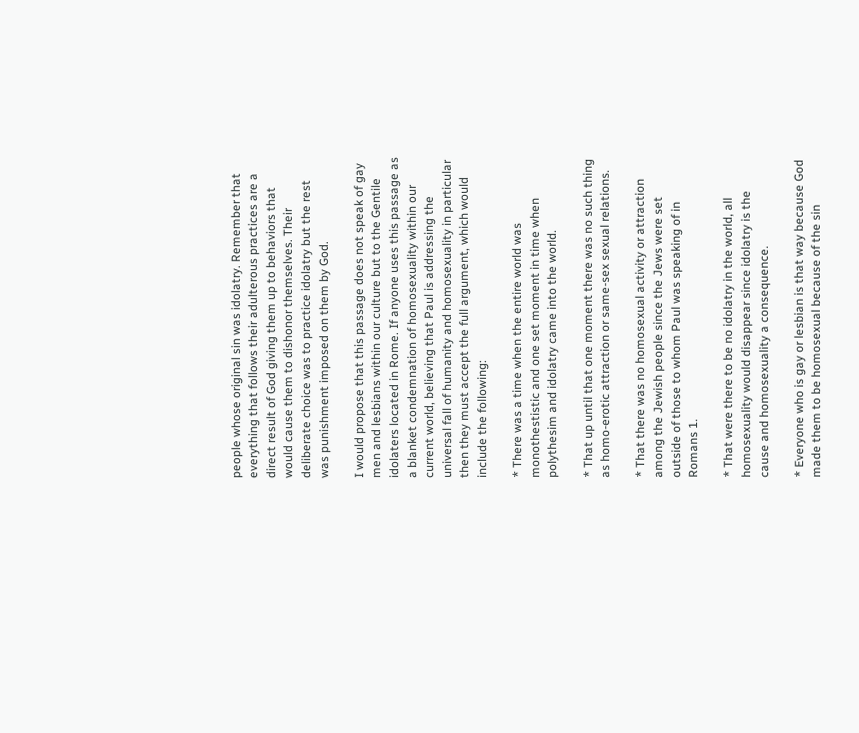people whose original sin was idolatry. Remember that everything that follows their adulterous practices are a direct result of God giving them up to behaviors that would cause them to dishonor themselves. Their deliberate choice was to practice idolatry but the rest was punishment imposed on them by God.

I would propose that this passage does not speak of gay men and lesbians within our culture but to the Gentile idolaters located in Rome. If anyone uses this passage as a blanket condemnation of homosexuality within our current world, believing that Paul is addressing the universal fall of humanity and homosexuality in particular then they must accept the full argument, which would include the following:

* There was a time when the entire world was monothestistic and one set moment in time when polythesim and idolatry came into the world.

* That up until that one moment there was no such thing as homo-erotic attraction or same-sex sexual relations.

* That there was no homosexual activity or attraction among the Jewish people since the Jews were set outside of those to whom Paul was speaking of in Romans 1.

* That were there to be no idolatry in the world, all homosexuality would disappear since idolatry is the cause and homosexuality a consequence.

* Everyone who is gay or lesbian is that way because God made them to be homosexual because of the sin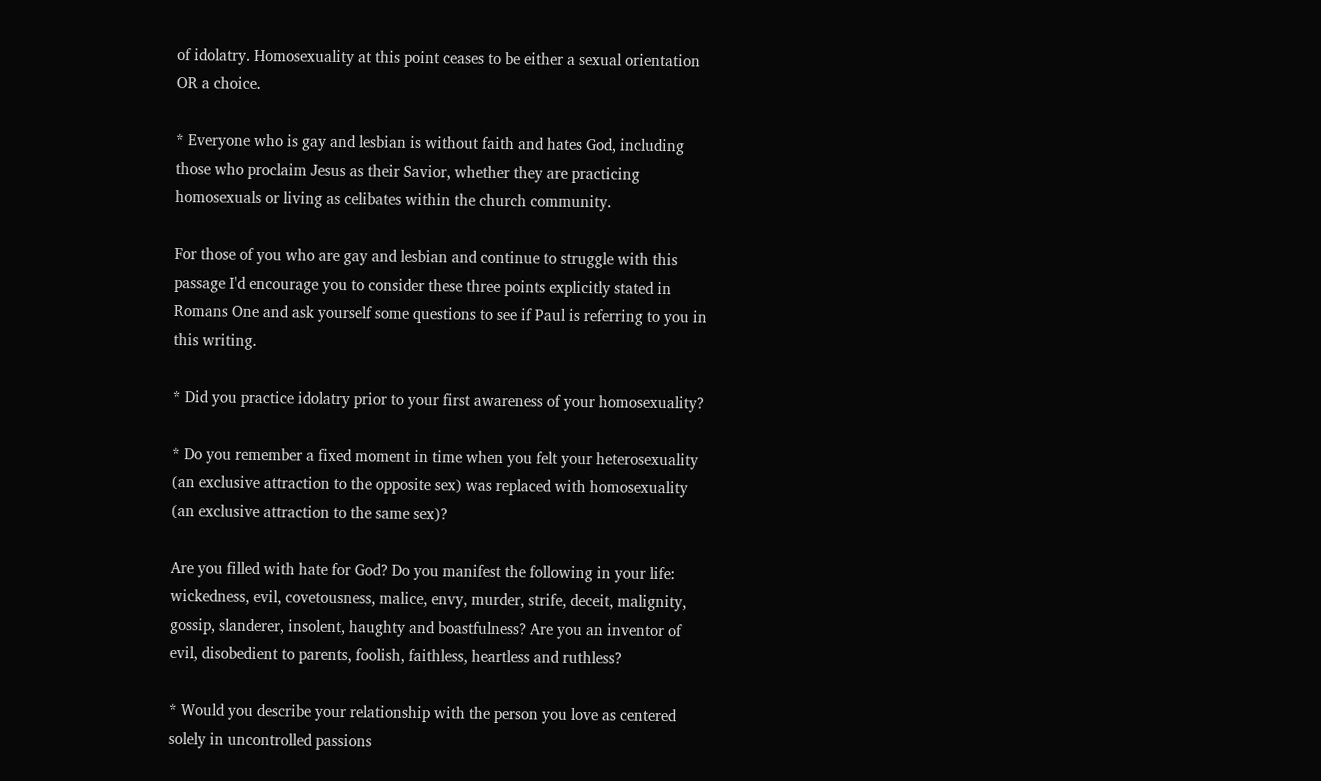of idolatry. Homosexuality at this point ceases to be either a sexual orientation OR a choice.

* Everyone who is gay and lesbian is without faith and hates God, including those who proclaim Jesus as their Savior, whether they are practicing homosexuals or living as celibates within the church community.

For those of you who are gay and lesbian and continue to struggle with this passage I'd encourage you to consider these three points explicitly stated in Romans One and ask yourself some questions to see if Paul is referring to you in this writing.

* Did you practice idolatry prior to your first awareness of your homosexuality?

* Do you remember a fixed moment in time when you felt your heterosexuality (an exclusive attraction to the opposite sex) was replaced with homosexuality (an exclusive attraction to the same sex)?

Are you filled with hate for God? Do you manifest the following in your life: wickedness, evil, covetousness, malice, envy, murder, strife, deceit, malignity, gossip, slanderer, insolent, haughty and boastfulness? Are you an inventor of evil, disobedient to parents, foolish, faithless, heartless and ruthless?

* Would you describe your relationship with the person you love as centered solely in uncontrolled passions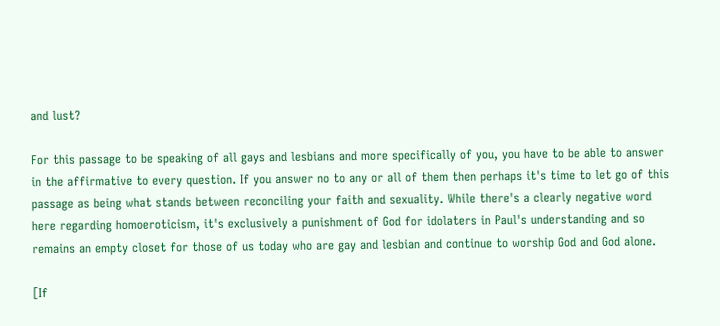and lust?

For this passage to be speaking of all gays and lesbians and more specifically of you, you have to be able to answer in the affirmative to every question. If you answer no to any or all of them then perhaps it's time to let go of this passage as being what stands between reconciling your faith and sexuality. While there's a clearly negative word here regarding homoeroticism, it's exclusively a punishment of God for idolaters in Paul's understanding and so remains an empty closet for those of us today who are gay and lesbian and continue to worship God and God alone.

[If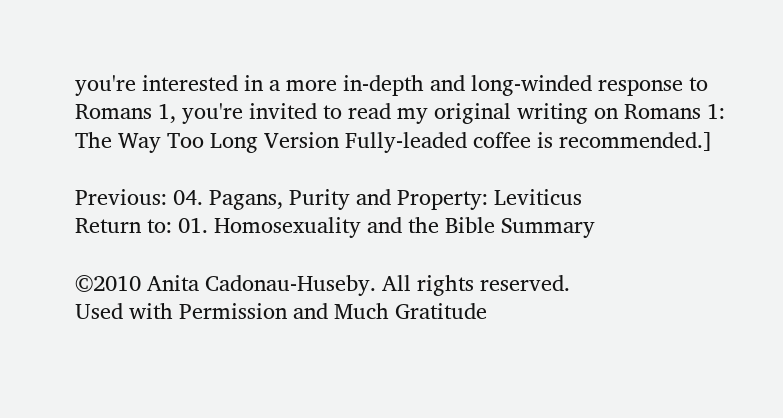you're interested in a more in-depth and long-winded response to Romans 1, you're invited to read my original writing on Romans 1: The Way Too Long Version Fully-leaded coffee is recommended.]

Previous: 04. Pagans, Purity and Property: Leviticus
Return to: 01. Homosexuality and the Bible Summary

©2010 Anita Cadonau-Huseby. All rights reserved.
Used with Permission and Much Gratitude